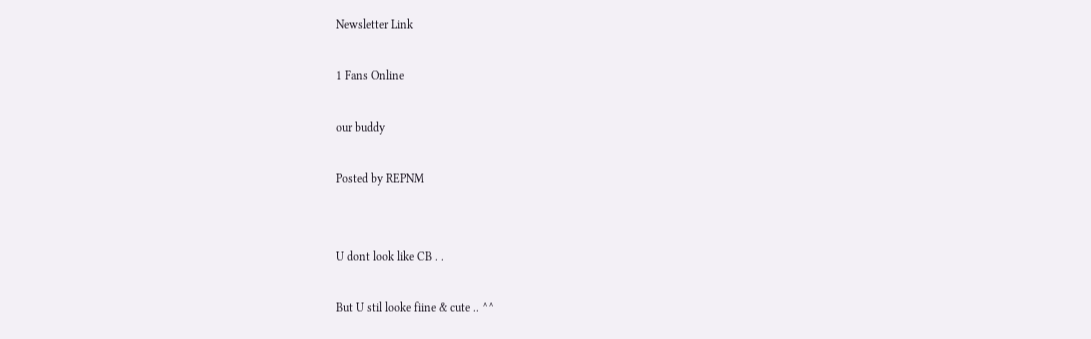Newsletter Link

1 Fans Online

our buddy

Posted by REPNM


U dont look like CB . .

But U stil looke fiine & cute .. ^^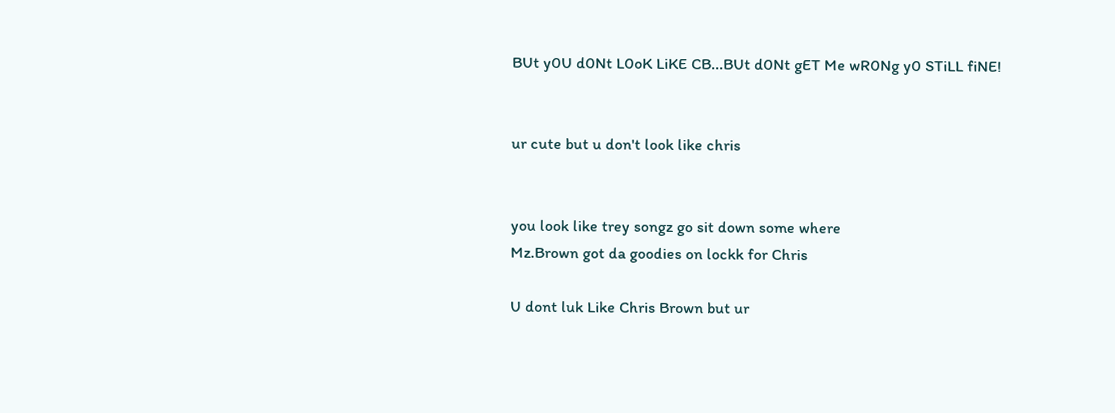BUt y0U d0Nt L0oK LiKE CB...BUt d0Nt gET Me wR0Ng y0 STiLL fiNE!


ur cute but u don't look like chris


you look like trey songz go sit down some where
Mz.Brown got da goodies on lockk for Chris

U dont luk Like Chris Brown but ur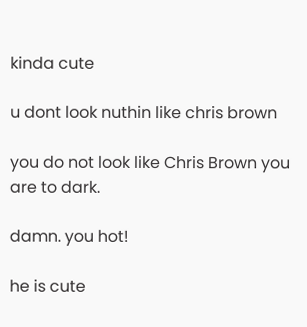kinda cute

u dont look nuthin like chris brown

you do not look like Chris Brown you are to dark.

damn. you hot!

he is cute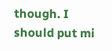though. I should put mi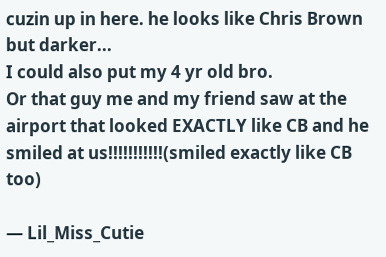cuzin up in here. he looks like Chris Brown but darker...
I could also put my 4 yr old bro.
Or that guy me and my friend saw at the airport that looked EXACTLY like CB and he smiled at us!!!!!!!!!!!(smiled exactly like CB too)

— Lil_Miss_Cutie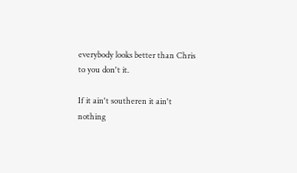everybody looks better than Chris to you don't it.

If it ain't southeren it ain't nothing